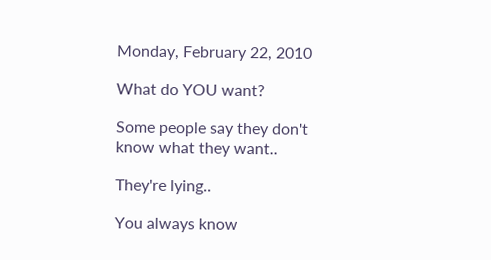Monday, February 22, 2010

What do YOU want?

Some people say they don't know what they want..

They're lying..

You always know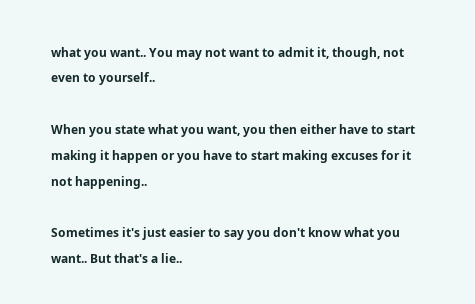what you want.. You may not want to admit it, though, not even to yourself..

When you state what you want, you then either have to start making it happen or you have to start making excuses for it not happening..

Sometimes it's just easier to say you don't know what you want.. But that's a lie..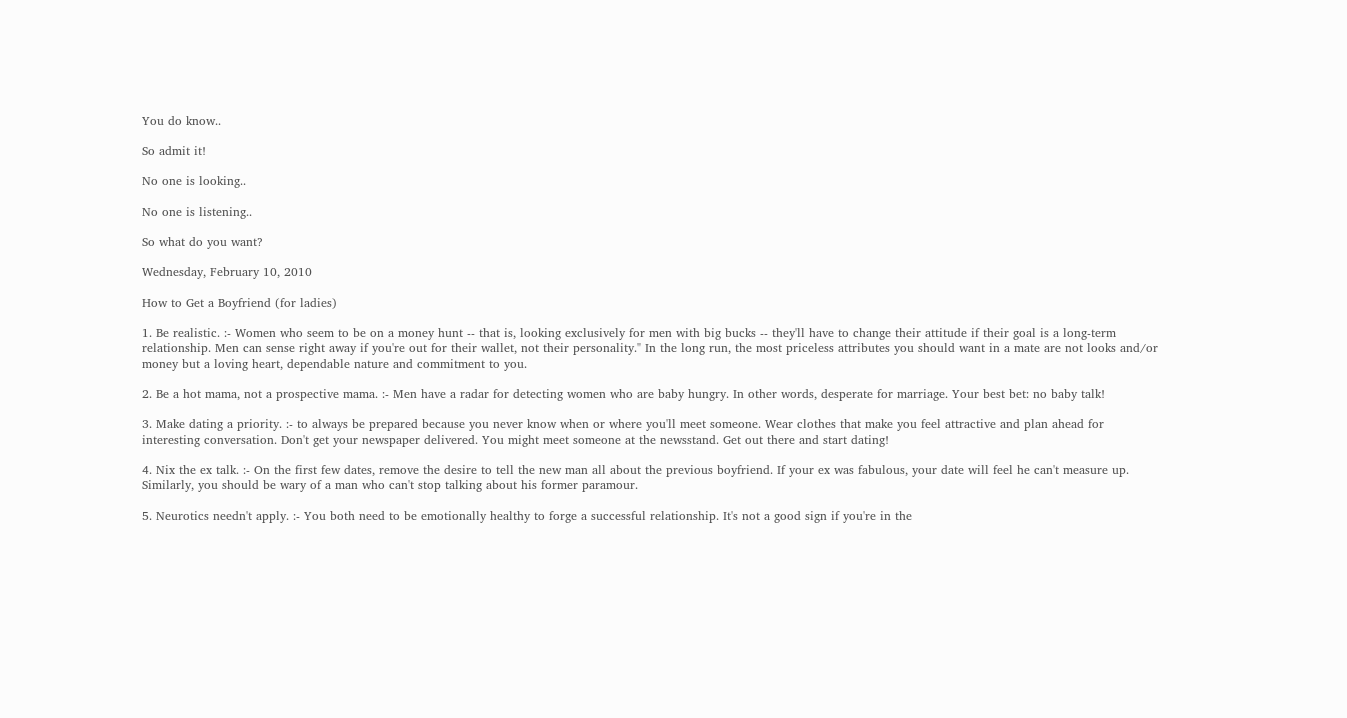You do know..

So admit it!

No one is looking..

No one is listening..

So what do you want?

Wednesday, February 10, 2010

How to Get a Boyfriend (for ladies)

1. Be realistic. :- Women who seem to be on a money hunt -- that is, looking exclusively for men with big bucks -- they'll have to change their attitude if their goal is a long-term relationship. Men can sense right away if you're out for their wallet, not their personality." In the long run, the most priceless attributes you should want in a mate are not looks and/or money but a loving heart, dependable nature and commitment to you.

2. Be a hot mama, not a prospective mama. :- Men have a radar for detecting women who are baby hungry. In other words, desperate for marriage. Your best bet: no baby talk!

3. Make dating a priority. :- to always be prepared because you never know when or where you'll meet someone. Wear clothes that make you feel attractive and plan ahead for interesting conversation. Don't get your newspaper delivered. You might meet someone at the newsstand. Get out there and start dating!

4. Nix the ex talk. :- On the first few dates, remove the desire to tell the new man all about the previous boyfriend. If your ex was fabulous, your date will feel he can't measure up. Similarly, you should be wary of a man who can't stop talking about his former paramour.

5. Neurotics needn't apply. :- You both need to be emotionally healthy to forge a successful relationship. It's not a good sign if you're in the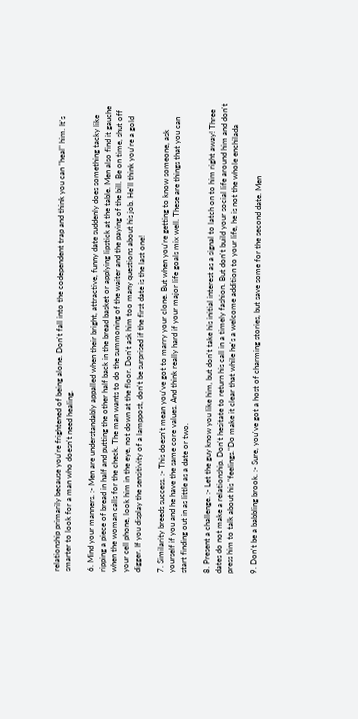relationship primarily because you're frightened of being alone. Don't fall into the codependent trap and think you can "heal" him. It's smarter to look for a man who doesn't need healing.

6. Mind your manners. :- Men are understandably appalled when their bright, attractive, funny date suddenly does something tacky like ripping a piece of bread in half and putting the other half back in the bread basket or applying lipstick at the table. Men also find it gauche when the woman calls for the check. The man wants to do the summoning of the waiter and the paying of the bill. Be on time, shut off your cell phone, look him in the eye, not down at the floor. Don't ask him too many questions about his job. He'll think you're a gold digger. If you display the sensitivity of a lamppost, don't be surprised if the first date is the last one!

7. Similarity breeds success. :- This doesn't mean you've got to marry your clone. But when you're getting to know someone, ask yourself if you and he have the same core values. And think really hard if your major life goals mix well. These are things that you can start finding out in as little as a date or two.

8. Present a challenge. :- Let the guy know you like him, but don't take his initial interest as a signal to latch on to him right away! Three dates do not make a relationship. Don't hesitate to return his call in a timely fashion. But don't build your social life around him and don't press him to talk about his "feelings."Do make it clear that while he's a welcome addition to your life, he is not the whole enchilada

9. Don't be a babbling brook. :- Sure, you've got a host of charming stories, but save some for the second date. Men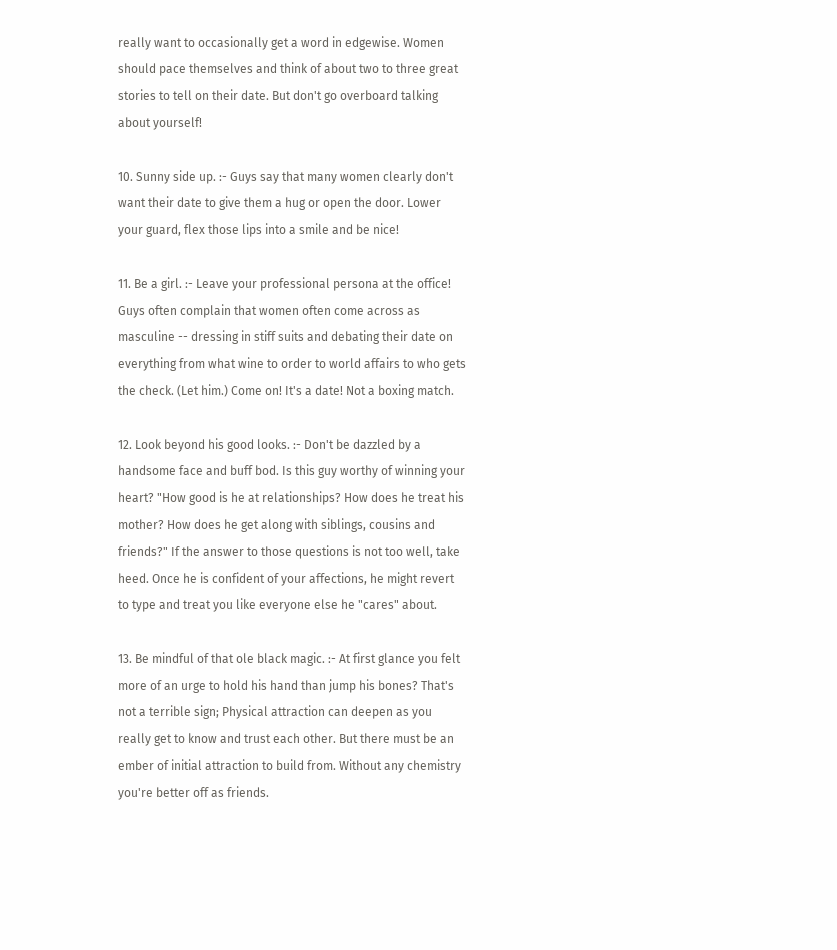really want to occasionally get a word in edgewise. Women should pace themselves and think of about two to three great stories to tell on their date. But don't go overboard talking about yourself!

10. Sunny side up. :- Guys say that many women clearly don't want their date to give them a hug or open the door. Lower your guard, flex those lips into a smile and be nice!

11. Be a girl. :- Leave your professional persona at the office! Guys often complain that women often come across as masculine -- dressing in stiff suits and debating their date on everything from what wine to order to world affairs to who gets the check. (Let him.) Come on! It's a date! Not a boxing match.

12. Look beyond his good looks. :- Don't be dazzled by a handsome face and buff bod. Is this guy worthy of winning your heart? "How good is he at relationships? How does he treat his mother? How does he get along with siblings, cousins and friends?" If the answer to those questions is not too well, take heed. Once he is confident of your affections, he might revert to type and treat you like everyone else he "cares" about.

13. Be mindful of that ole black magic. :- At first glance you felt more of an urge to hold his hand than jump his bones? That's not a terrible sign; Physical attraction can deepen as you really get to know and trust each other. But there must be an ember of initial attraction to build from. Without any chemistry you're better off as friends.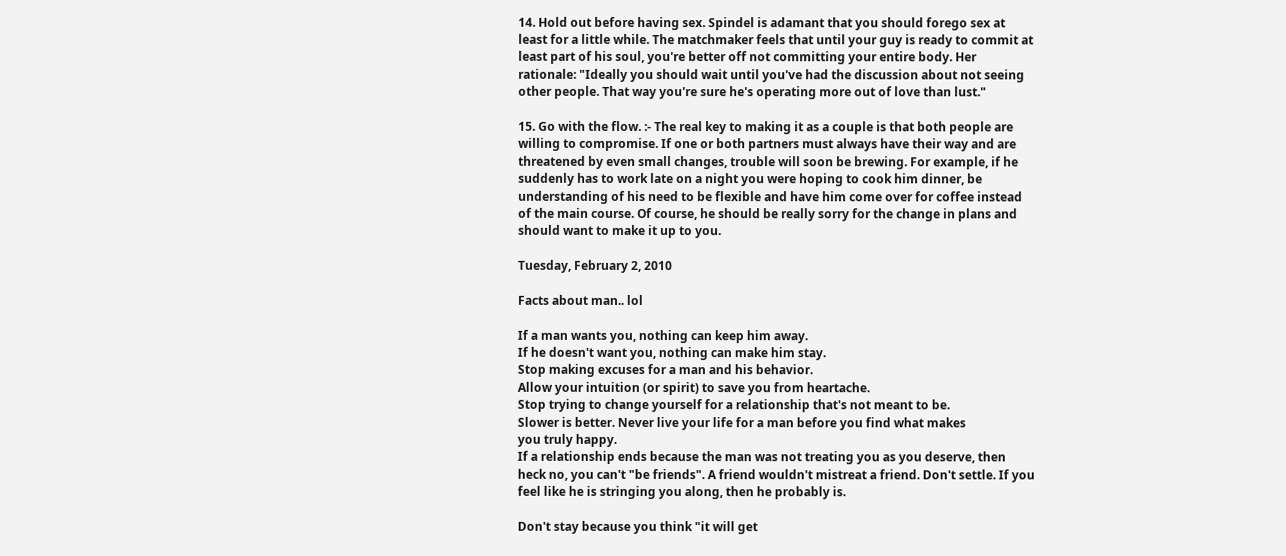14. Hold out before having sex. Spindel is adamant that you should forego sex at least for a little while. The matchmaker feels that until your guy is ready to commit at least part of his soul, you're better off not committing your entire body. Her rationale: "Ideally you should wait until you've had the discussion about not seeing other people. That way you're sure he's operating more out of love than lust."

15. Go with the flow. :- The real key to making it as a couple is that both people are willing to compromise. If one or both partners must always have their way and are threatened by even small changes, trouble will soon be brewing. For example, if he suddenly has to work late on a night you were hoping to cook him dinner, be understanding of his need to be flexible and have him come over for coffee instead of the main course. Of course, he should be really sorry for the change in plans and should want to make it up to you.

Tuesday, February 2, 2010

Facts about man.. lol

If a man wants you, nothing can keep him away.
If he doesn't want you, nothing can make him stay.
Stop making excuses for a man and his behavior.
Allow your intuition (or spirit) to save you from heartache.
Stop trying to change yourself for a relationship that's not meant to be.
Slower is better. Never live your life for a man before you find what makes
you truly happy.
If a relationship ends because the man was not treating you as you deserve, then heck no, you can't "be friends". A friend wouldn't mistreat a friend. Don't settle. If you feel like he is stringing you along, then he probably is.

Don't stay because you think "it will get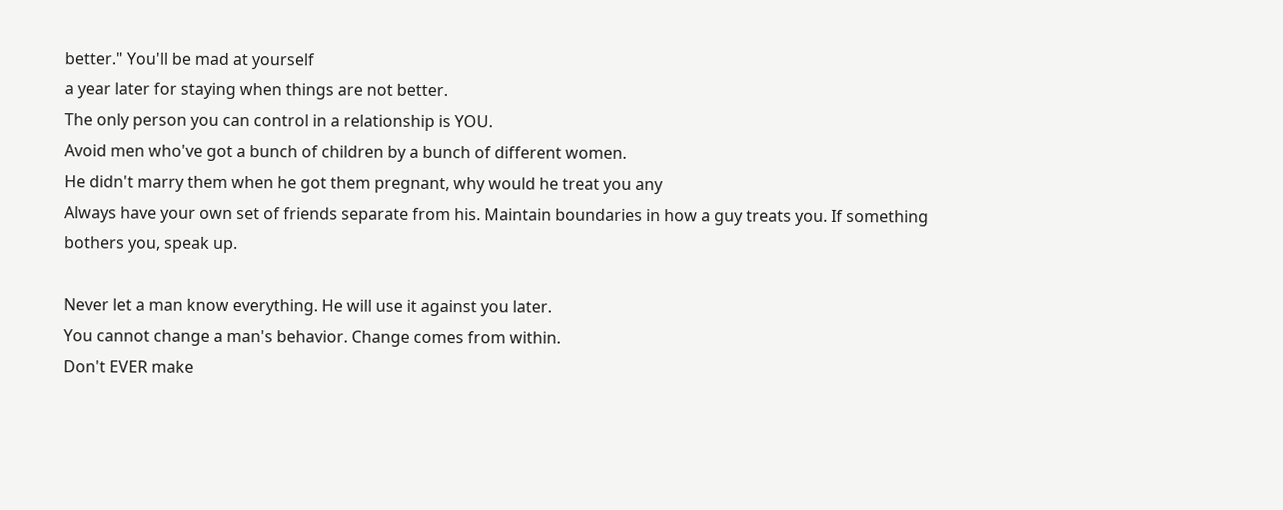better." You'll be mad at yourself
a year later for staying when things are not better.
The only person you can control in a relationship is YOU.
Avoid men who've got a bunch of children by a bunch of different women.
He didn't marry them when he got them pregnant, why would he treat you any
Always have your own set of friends separate from his. Maintain boundaries in how a guy treats you. If something bothers you, speak up.

Never let a man know everything. He will use it against you later.
You cannot change a man's behavior. Change comes from within.
Don't EVER make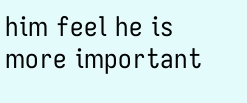him feel he is more important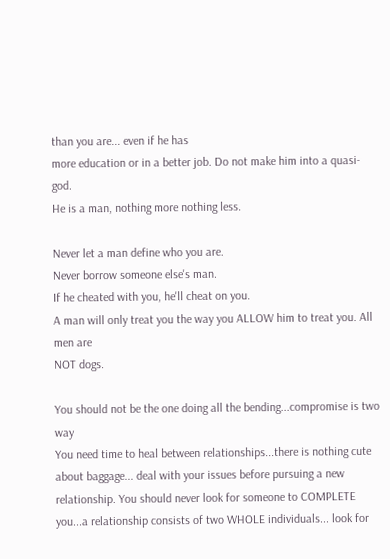than you are... even if he has
more education or in a better job. Do not make him into a quasi-god.
He is a man, nothing more nothing less.

Never let a man define who you are.
Never borrow someone else's man.
If he cheated with you, he'll cheat on you.
A man will only treat you the way you ALLOW him to treat you. All men are
NOT dogs.

You should not be the one doing all the bending...compromise is two way
You need time to heal between relationships...there is nothing cute about baggage... deal with your issues before pursuing a new relationship. You should never look for someone to COMPLETE you...a relationship consists of two WHOLE individuals... look for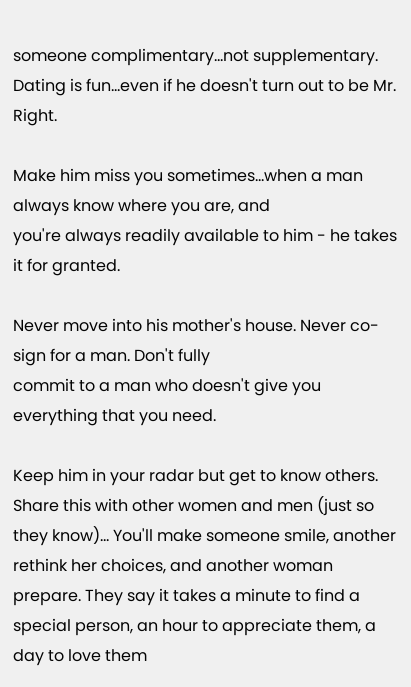someone complimentary...not supplementary.
Dating is fun...even if he doesn't turn out to be Mr. Right.

Make him miss you sometimes...when a man always know where you are, and
you're always readily available to him - he takes it for granted.

Never move into his mother's house. Never co-sign for a man. Don't fully
commit to a man who doesn't give you everything that you need.

Keep him in your radar but get to know others. Share this with other women and men (just so they know)... You'll make someone smile, another rethink her choices, and another woman prepare. They say it takes a minute to find a special person, an hour to appreciate them, a day to love them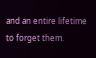and an entire lifetime to forget them.